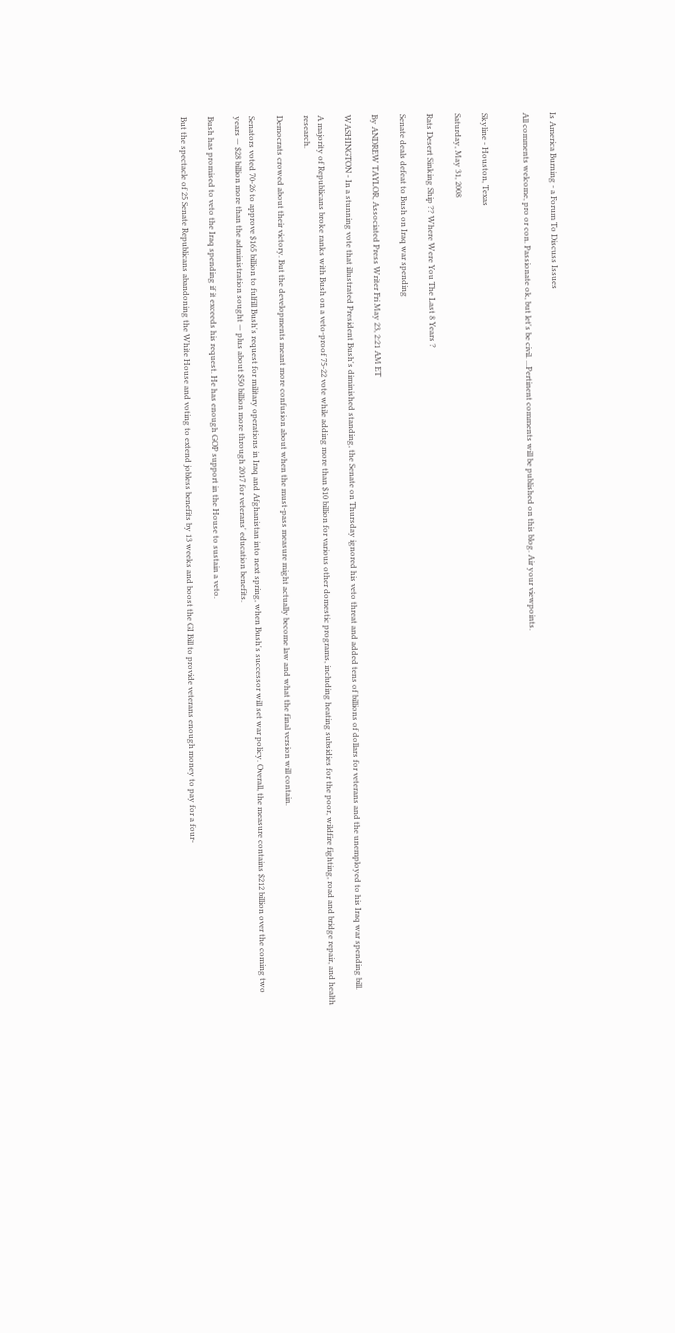Is America Burning - a Forum To Discuss Issues

All comments welcome, pro or con. Passionate ok, but let's be civil. ...Pertinent comments will be published on this blog. Air your viewpoints.


Skyline - Houston, Texas

Saturday, May 31, 2008

Rats Desert Sinking Ship ?? Where Were You The Last 8 Years ?

Senate deals defeat to Bush on Iraq war spending

By ANDREW TAYLOR, Associated Press Writer Fri May 23, 2:21 AM ET

WASHINGTON - In a stunning vote that illustrated President Bush's diminished standing, the Senate on Thursday ignored his veto threat and added tens of billions of dollars for veterans and the unemployed to his Iraq war spending bill.

A majority of Republicans broke ranks with Bush on a veto-proof 75-22 vote while adding more than $10 billion for various other domestic programs, including heating subsidies for the poor, wildfire fighting, road and bridge repair, and health research.

Democrats crowed about their victory. But the developments meant more confusion about when the must-pass measure might actually become law and what the final version will contain.

Senators voted 70-26 to approve $165 billion to fulfill Bush's request for military operations in Iraq and Afghanistan into next spring, when Bush's successor will set war policy. Overall, the measure contains $212 billion over the coming two years — $28 billion more than the administration sought — plus about $50 billion more through 2017 for veterans' education benefits.

Bush has promised to veto the Iraq spending if it exceeds his request. He has enough GOP support in the House to sustain a veto.

But the spectacle of 25 Senate Republicans abandoning the White House and voting to extend jobless benefits by 13 weeks and boost the GI Bill to provide veterans enough money to pay for a four-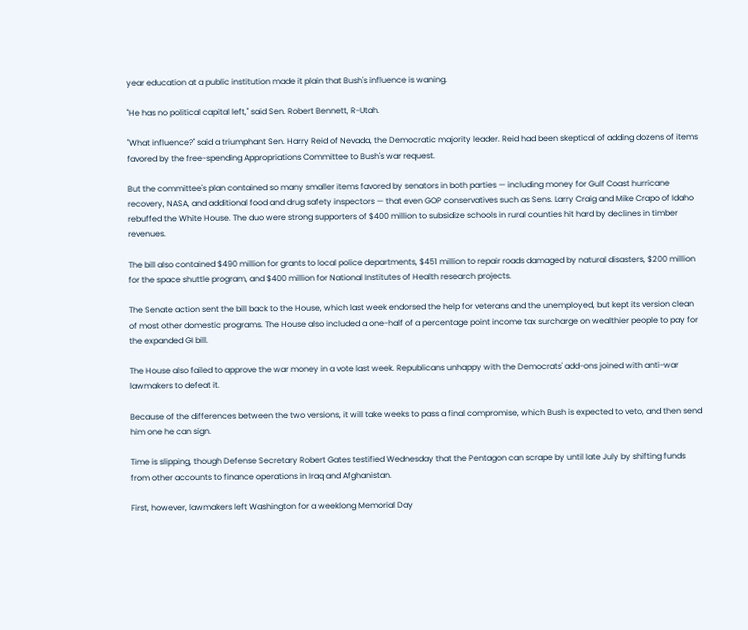year education at a public institution made it plain that Bush's influence is waning.

"He has no political capital left," said Sen. Robert Bennett, R-Utah.

"What influence?" said a triumphant Sen. Harry Reid of Nevada, the Democratic majority leader. Reid had been skeptical of adding dozens of items favored by the free-spending Appropriations Committee to Bush's war request.

But the committee's plan contained so many smaller items favored by senators in both parties — including money for Gulf Coast hurricane recovery, NASA, and additional food and drug safety inspectors — that even GOP conservatives such as Sens. Larry Craig and Mike Crapo of Idaho rebuffed the White House. The duo were strong supporters of $400 million to subsidize schools in rural counties hit hard by declines in timber revenues.

The bill also contained $490 million for grants to local police departments, $451 million to repair roads damaged by natural disasters, $200 million for the space shuttle program, and $400 million for National Institutes of Health research projects.

The Senate action sent the bill back to the House, which last week endorsed the help for veterans and the unemployed, but kept its version clean of most other domestic programs. The House also included a one-half of a percentage point income tax surcharge on wealthier people to pay for the expanded GI bill.

The House also failed to approve the war money in a vote last week. Republicans unhappy with the Democrats' add-ons joined with anti-war lawmakers to defeat it.

Because of the differences between the two versions, it will take weeks to pass a final compromise, which Bush is expected to veto, and then send him one he can sign.

Time is slipping, though Defense Secretary Robert Gates testified Wednesday that the Pentagon can scrape by until late July by shifting funds from other accounts to finance operations in Iraq and Afghanistan.

First, however, lawmakers left Washington for a weeklong Memorial Day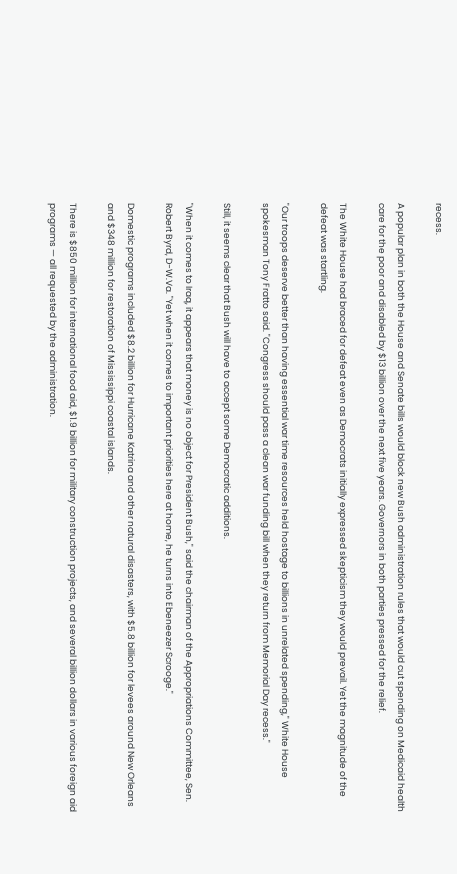recess.

A popular plan in both the House and Senate bills would block new Bush administration rules that would cut spending on Medicaid health care for the poor and disabled by $13 billion over the next five years. Governors in both parties pressed for the relief.

The White House had braced for defeat even as Democrats initially expressed skepticism they would prevail. Yet the magnitude of the defeat was startling.

"Our troops deserve better than having essential war time resources held hostage to billions in unrelated spending," White House spokesman Tony Fratto said. "Congress should pass a clean war funding bill when they return from Memorial Day recess."

Still, it seems clear that Bush will have to accept some Democratic additions.

"When it comes to Iraq, it appears that money is no object for President Bush," said the chairman of the Appropriations Committee, Sen. Robert Byrd, D-W.Va. "Yet when it comes to important priorities here at home, he turns into Ebeneezer Scrooge."

Domestic programs included $8.2 billion for Hurricane Katrina and other natural disasters, with $5.8 billion for levees around New Orleans and $348 million for restoration of Mississippi coastal islands.

There is $850 million for international food aid, $1.9 billion for military construction projects, and several billion dollars in various foreign aid programs — all requested by the administration.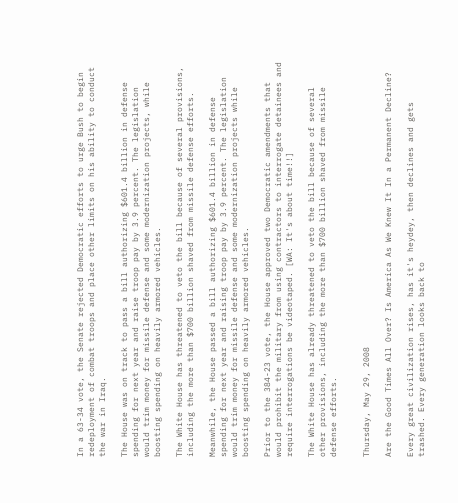In a 63-34 vote, the Senate rejected Democratic efforts to urge Bush to begin redeployment of combat troops and place other limits on his ability to conduct the war in Iraq.

The House was on track to pass a bill authorizing $601.4 billion in defense spending for next year and raise troop pay by 3.9 percent. The legislation would trim money for missile defense and some modernization projects, while boosting spending on heavily armored vehicles.

The White House has threatened to veto the bill because of several provisions, including the more than $700 billion shaved from missile defense efforts.

Meanwhile, the House passed a bill authorizing $601.4 billion in defense spending for next year and raising troop pay by 3.9 percent. The legislation would trim money for missile defense and some modernization projects while boosting spending on heavily armored vehicles.

Prior to the 384-23 vote, the House approved two Democratic amendments that would prohibit the military from using contractors to interrogate detainees and require interrogations be videotaped. [WA: It's about time!!]

The White House has already threatened to veto the bill because of several other provisions, including the more than $700 billion shaved from missile defense efforts.


Thursday, May 29, 2008

Are the Good Times All Over? Is America As We Knew It In a Permanent Decline?

Every great civilization rises, has it's heydey, then declines and gets trashed. Every generation looks back to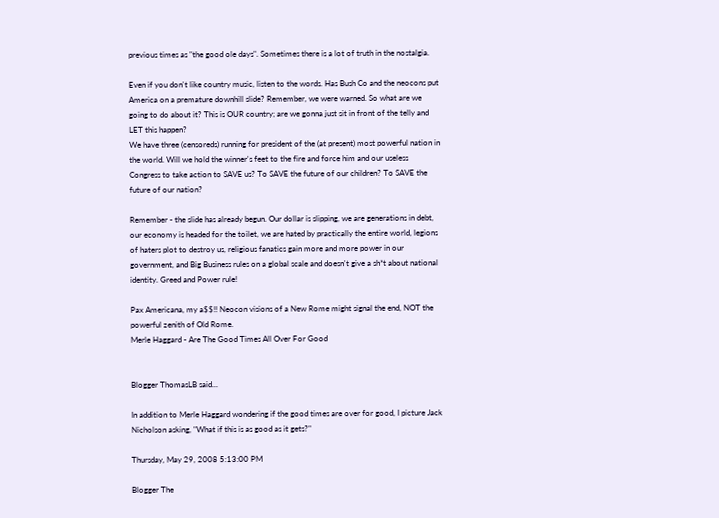previous times as "the good ole days". Sometimes there is a lot of truth in the nostalgia.

Even if you don't like country music, listen to the words. Has Bush Co and the neocons put America on a premature downhill slide? Remember, we were warned. So what are we going to do about it? This is OUR country; are we gonna just sit in front of the telly and LET this happen?
We have three (censoreds) running for president of the (at present) most powerful nation in the world. Will we hold the winner's feet to the fire and force him and our useless Congress to take action to SAVE us? To SAVE the future of our children? To SAVE the future of our nation?

Remember - the slide has already begun. Our dollar is slipping, we are generations in debt, our economy is headed for the toilet, we are hated by practically the entire world, legions of haters plot to destroy us, religious fanatics gain more and more power in our government, and Big Business rules on a global scale and doesn't give a sh*t about national identity. Greed and Power rule!

Pax Americana, my a$$!! Neocon visions of a New Rome might signal the end, NOT the powerful zenith of Old Rome.
Merle Haggard - Are The Good Times All Over For Good


Blogger ThomasLB said...

In addition to Merle Haggard wondering if the good times are over for good, I picture Jack Nicholson asking, "What if this is as good as it gets?"

Thursday, May 29, 2008 5:13:00 PM

Blogger The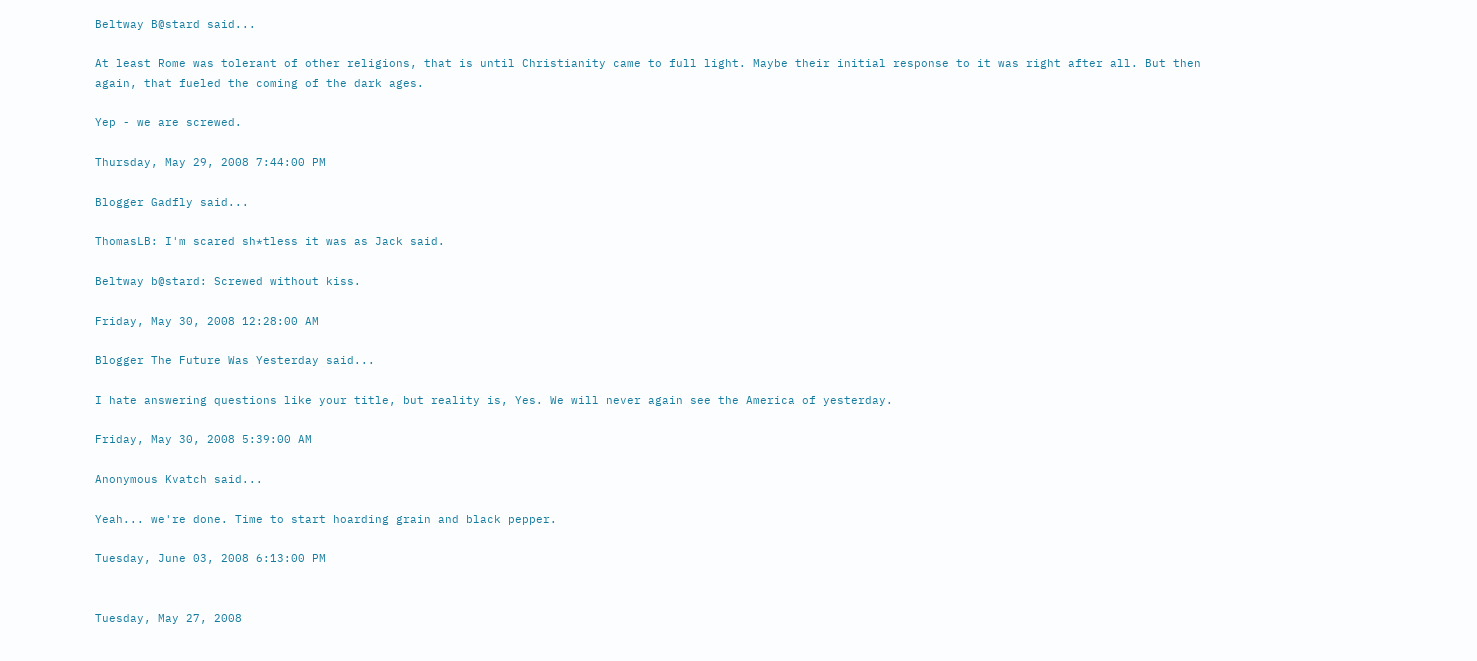Beltway B@stard said...

At least Rome was tolerant of other religions, that is until Christianity came to full light. Maybe their initial response to it was right after all. But then again, that fueled the coming of the dark ages.

Yep - we are screwed.

Thursday, May 29, 2008 7:44:00 PM

Blogger Gadfly said...

ThomasLB: I'm scared sh*tless it was as Jack said.

Beltway b@stard: Screwed without kiss.

Friday, May 30, 2008 12:28:00 AM

Blogger The Future Was Yesterday said...

I hate answering questions like your title, but reality is, Yes. We will never again see the America of yesterday.

Friday, May 30, 2008 5:39:00 AM

Anonymous Kvatch said...

Yeah... we're done. Time to start hoarding grain and black pepper.

Tuesday, June 03, 2008 6:13:00 PM


Tuesday, May 27, 2008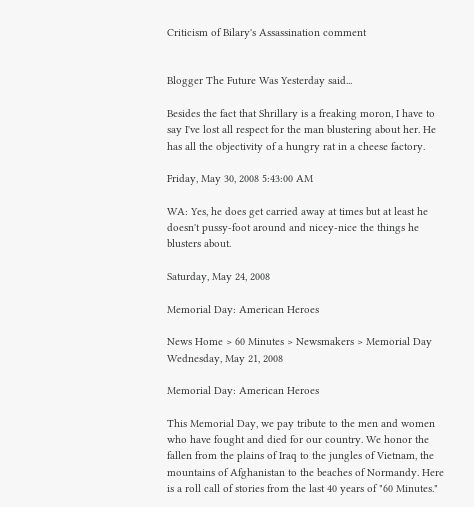Criticism of Bilary's Assassination comment


Blogger The Future Was Yesterday said...

Besides the fact that Shrillary is a freaking moron, I have to say I've lost all respect for the man blustering about her. He has all the objectivity of a hungry rat in a cheese factory.

Friday, May 30, 2008 5:43:00 AM

WA: Yes, he does get carried away at times but at least he doesn't pussy-foot around and nicey-nice the things he blusters about.

Saturday, May 24, 2008

Memorial Day: American Heroes

News Home > 60 Minutes > Newsmakers > Memorial Day
Wednesday, May 21, 2008

Memorial Day: American Heroes

This Memorial Day, we pay tribute to the men and women who have fought and died for our country. We honor the fallen from the plains of Iraq to the jungles of Vietnam, the mountains of Afghanistan to the beaches of Normandy. Here is a roll call of stories from the last 40 years of "60 Minutes."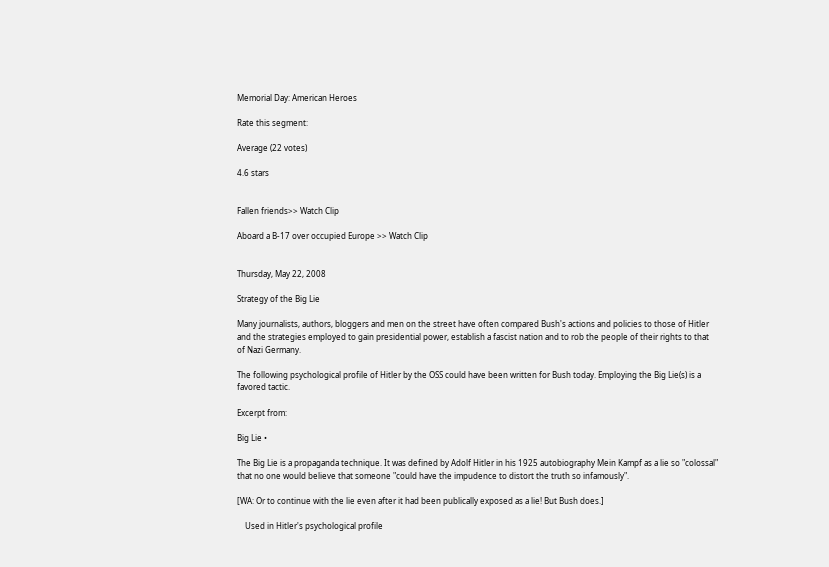Memorial Day: American Heroes

Rate this segment:

Average (22 votes)

4.6 stars


Fallen friends>> Watch Clip

Aboard a B-17 over occupied Europe >> Watch Clip


Thursday, May 22, 2008

Strategy of the Big Lie

Many journalists, authors, bloggers and men on the street have often compared Bush's actions and policies to those of Hitler and the strategies employed to gain presidential power, establish a fascist nation and to rob the people of their rights to that of Nazi Germany.

The following psychological profile of Hitler by the OSS could have been written for Bush today. Employing the Big Lie(s) is a favored tactic.

Excerpt from:

Big Lie •

The Big Lie is a propaganda technique. It was defined by Adolf Hitler in his 1925 autobiography Mein Kampf as a lie so "colossal" that no one would believe that someone "could have the impudence to distort the truth so infamously".

[WA: Or to continue with the lie even after it had been publically exposed as a lie! But Bush does.]

    Used in Hitler's psychological profile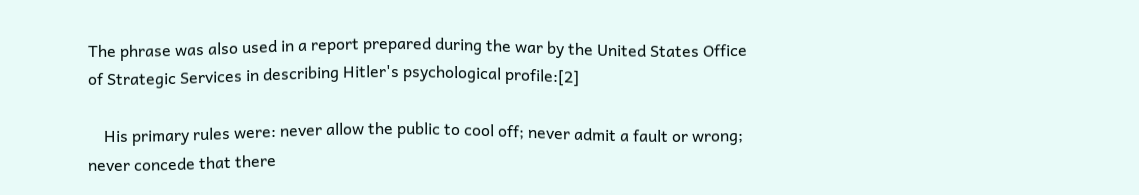The phrase was also used in a report prepared during the war by the United States Office of Strategic Services in describing Hitler's psychological profile:[2]

    His primary rules were: never allow the public to cool off; never admit a fault or wrong; never concede that there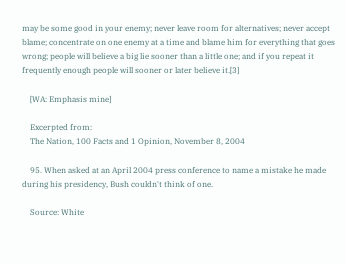may be some good in your enemy; never leave room for alternatives; never accept blame; concentrate on one enemy at a time and blame him for everything that goes wrong; people will believe a big lie sooner than a little one; and if you repeat it frequently enough people will sooner or later believe it.[3]

    [WA: Emphasis mine]

    Excerpted from:
    The Nation, 100 Facts and 1 Opinion, November 8, 2004

    95. When asked at an April 2004 press conference to name a mistake he made during his presidency, Bush couldn't think of one.

    Source: White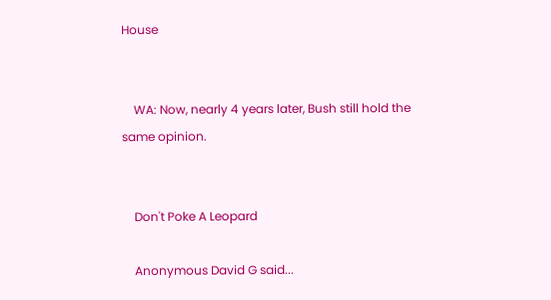House


    WA: Now, nearly 4 years later, Bush still hold the same opinion.


    Don't Poke A Leopard

    Anonymous David G said...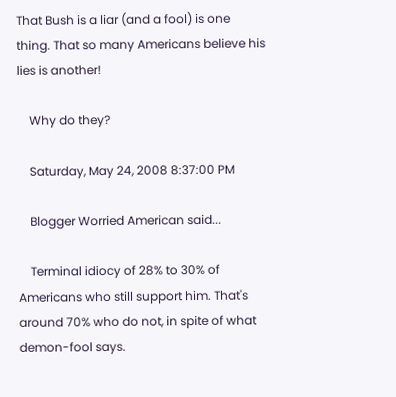That Bush is a liar (and a fool) is one thing. That so many Americans believe his lies is another!

    Why do they?

    Saturday, May 24, 2008 8:37:00 PM

    Blogger Worried American said...

    Terminal idiocy of 28% to 30% of Americans who still support him. That's around 70% who do not, in spite of what demon-fool says.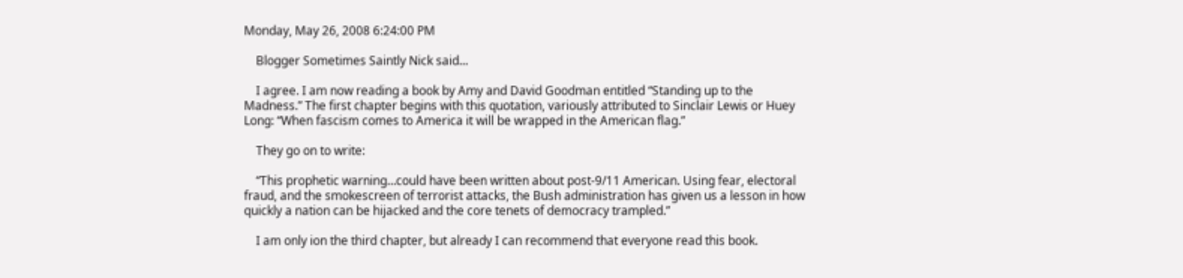Monday, May 26, 2008 6:24:00 PM

    Blogger Sometimes Saintly Nick said...

    I agree. I am now reading a book by Amy and David Goodman entitled “Standing up to the Madness.” The first chapter begins with this quotation, variously attributed to Sinclair Lewis or Huey Long: “When fascism comes to America it will be wrapped in the American flag.”

    They go on to write:

    “This prophetic warning…could have been written about post-9/11 American. Using fear, electoral fraud, and the smokescreen of terrorist attacks, the Bush administration has given us a lesson in how quickly a nation can be hijacked and the core tenets of democracy trampled.”

    I am only ion the third chapter, but already I can recommend that everyone read this book.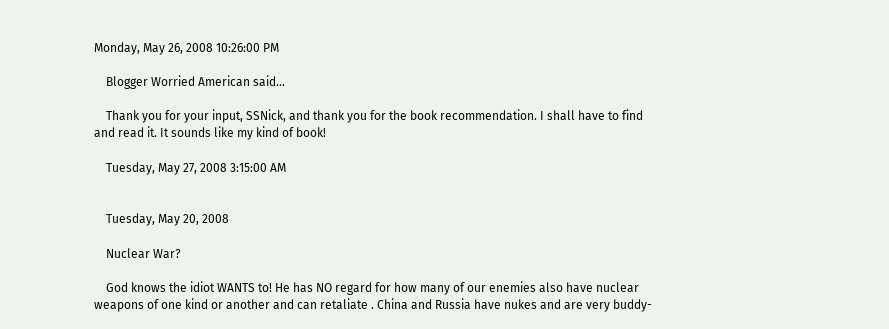Monday, May 26, 2008 10:26:00 PM

    Blogger Worried American said...

    Thank you for your input, SSNick, and thank you for the book recommendation. I shall have to find and read it. It sounds like my kind of book!

    Tuesday, May 27, 2008 3:15:00 AM


    Tuesday, May 20, 2008

    Nuclear War?

    God knows the idiot WANTS to! He has NO regard for how many of our enemies also have nuclear weapons of one kind or another and can retaliate . China and Russia have nukes and are very buddy-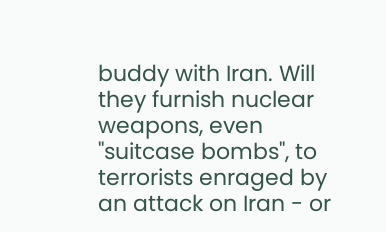buddy with Iran. Will they furnish nuclear weapons, even "suitcase bombs", to terrorists enraged by an attack on Iran - or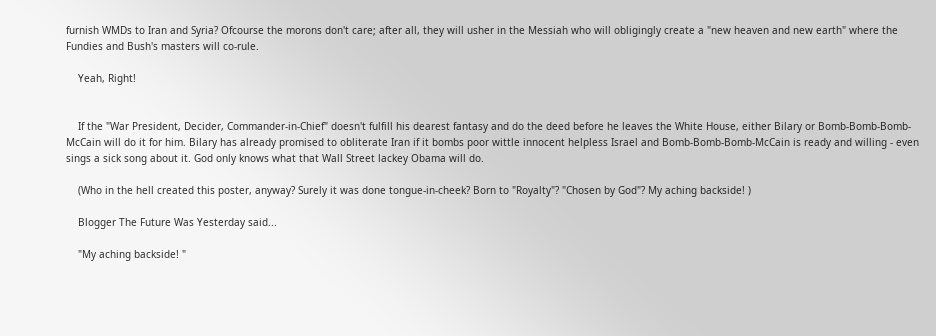furnish WMDs to Iran and Syria? Ofcourse the morons don't care; after all, they will usher in the Messiah who will obligingly create a "new heaven and new earth" where the Fundies and Bush's masters will co-rule.

    Yeah, Right!


    If the "War President, Decider, Commander-in-Chief" doesn't fulfill his dearest fantasy and do the deed before he leaves the White House, either Bilary or Bomb-Bomb-Bomb-McCain will do it for him. Bilary has already promised to obliterate Iran if it bombs poor wittle innocent helpless Israel and Bomb-Bomb-Bomb-McCain is ready and willing - even sings a sick song about it. God only knows what that Wall Street lackey Obama will do.

    (Who in the hell created this poster, anyway? Surely it was done tongue-in-cheek? Born to "Royalty"? "Chosen by God"? My aching backside! )

    Blogger The Future Was Yesterday said...

    "My aching backside! "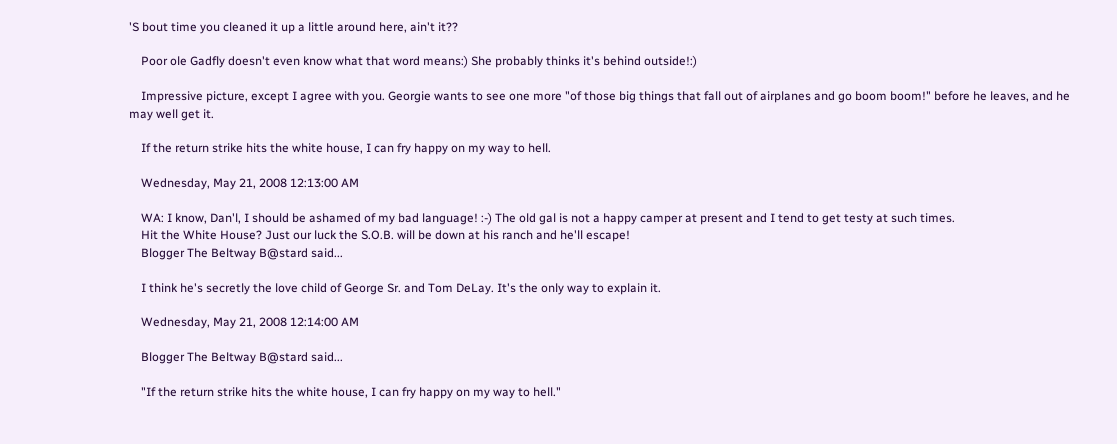'S bout time you cleaned it up a little around here, ain't it??

    Poor ole Gadfly doesn't even know what that word means:) She probably thinks it's behind outside!:)

    Impressive picture, except I agree with you. Georgie wants to see one more "of those big things that fall out of airplanes and go boom boom!" before he leaves, and he may well get it.

    If the return strike hits the white house, I can fry happy on my way to hell.

    Wednesday, May 21, 2008 12:13:00 AM

    WA: I know, Dan'l, I should be ashamed of my bad language! :-) The old gal is not a happy camper at present and I tend to get testy at such times.
    Hit the White House? Just our luck the S.O.B. will be down at his ranch and he'll escape!
    Blogger The Beltway B@stard said...

    I think he's secretly the love child of George Sr. and Tom DeLay. It's the only way to explain it.

    Wednesday, May 21, 2008 12:14:00 AM

    Blogger The Beltway B@stard said...

    "If the return strike hits the white house, I can fry happy on my way to hell."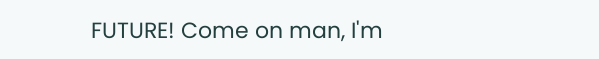FUTURE! Come on man, I'm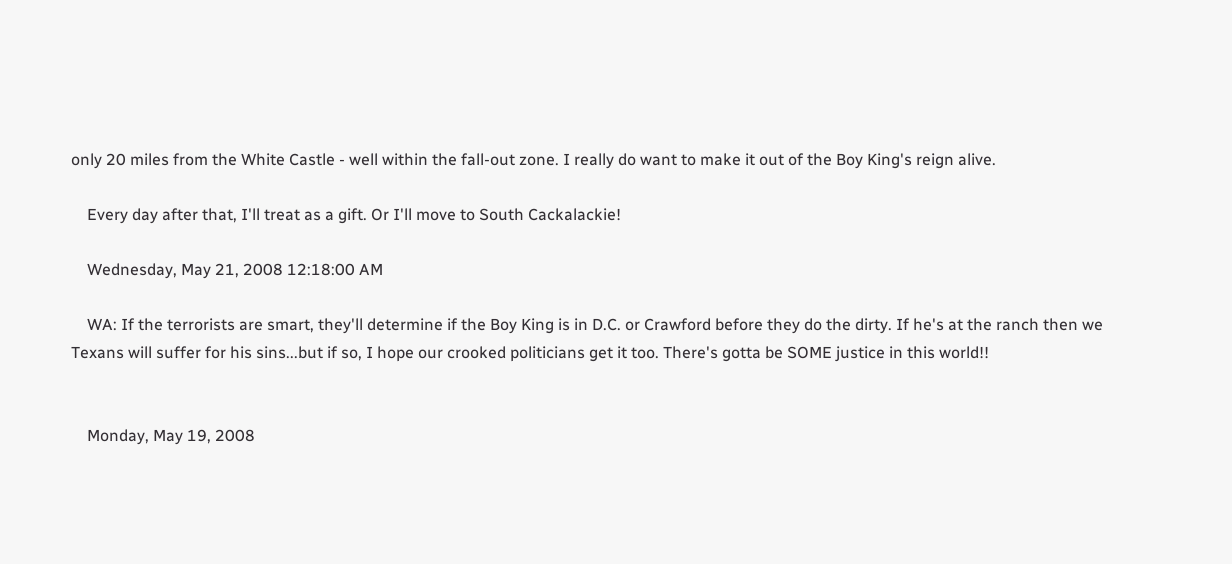only 20 miles from the White Castle - well within the fall-out zone. I really do want to make it out of the Boy King's reign alive.

    Every day after that, I'll treat as a gift. Or I'll move to South Cackalackie!

    Wednesday, May 21, 2008 12:18:00 AM

    WA: If the terrorists are smart, they'll determine if the Boy King is in D.C. or Crawford before they do the dirty. If he's at the ranch then we Texans will suffer for his sins...but if so, I hope our crooked politicians get it too. There's gotta be SOME justice in this world!!


    Monday, May 19, 2008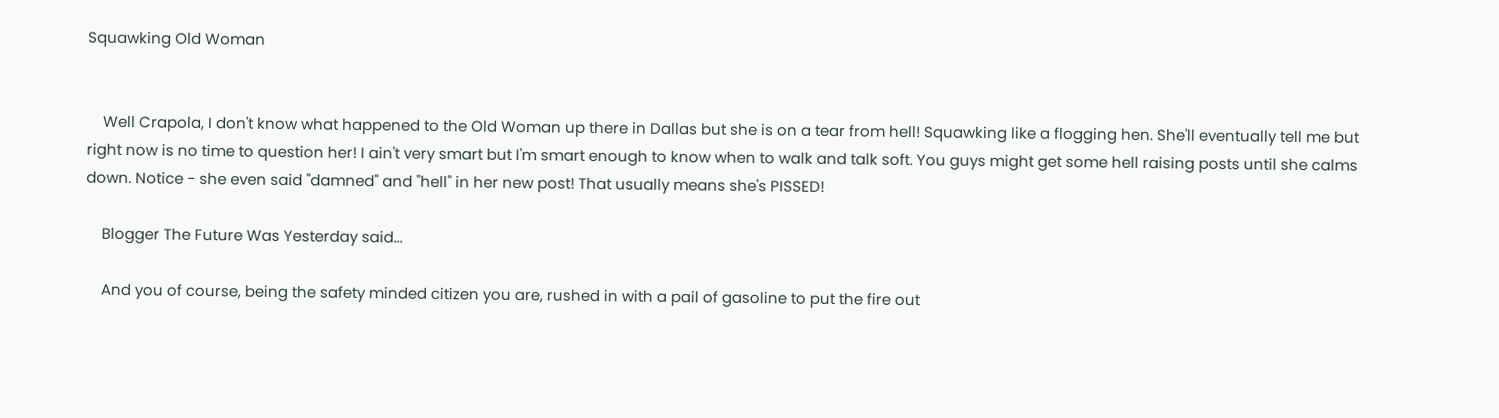Squawking Old Woman


    Well Crapola, I don't know what happened to the Old Woman up there in Dallas but she is on a tear from hell! Squawking like a flogging hen. She'll eventually tell me but right now is no time to question her! I ain't very smart but I'm smart enough to know when to walk and talk soft. You guys might get some hell raising posts until she calms down. Notice - she even said "damned" and "hell" in her new post! That usually means she's PISSED!

    Blogger The Future Was Yesterday said...

    And you of course, being the safety minded citizen you are, rushed in with a pail of gasoline to put the fire out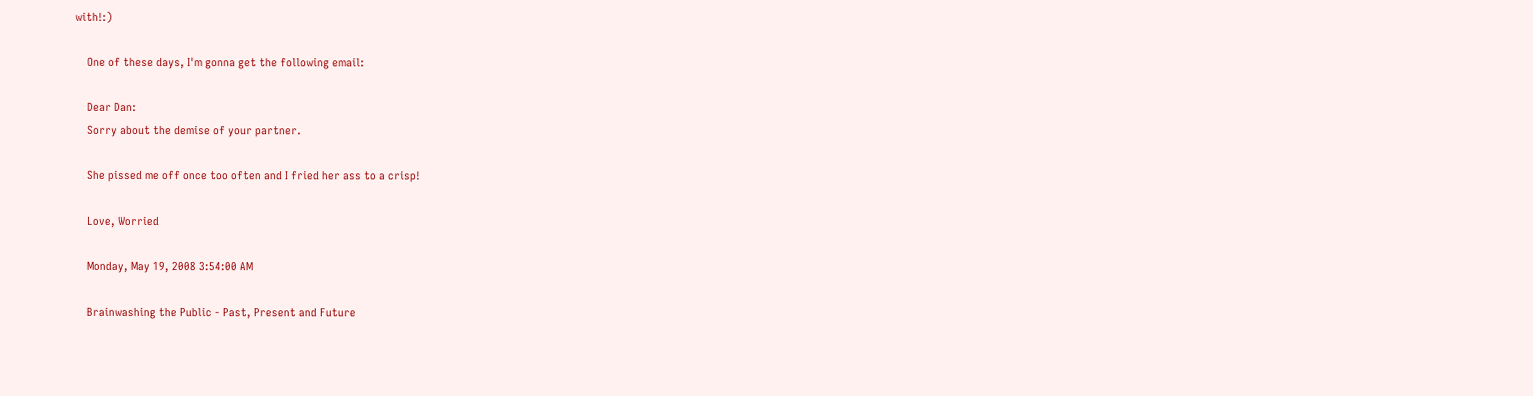with!:)

    One of these days, I'm gonna get the following email:

    Dear Dan:
    Sorry about the demise of your partner.

    She pissed me off once too often and I fried her ass to a crisp!

    Love, Worried

    Monday, May 19, 2008 3:54:00 AM

    Brainwashing the Public - Past, Present and Future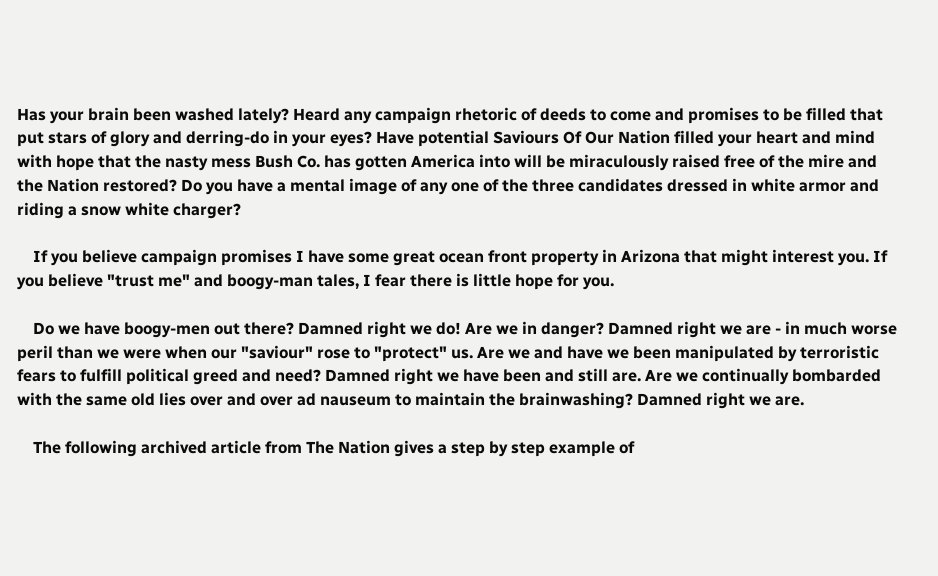Has your brain been washed lately? Heard any campaign rhetoric of deeds to come and promises to be filled that put stars of glory and derring-do in your eyes? Have potential Saviours Of Our Nation filled your heart and mind with hope that the nasty mess Bush Co. has gotten America into will be miraculously raised free of the mire and the Nation restored? Do you have a mental image of any one of the three candidates dressed in white armor and riding a snow white charger?

    If you believe campaign promises I have some great ocean front property in Arizona that might interest you. If you believe "trust me" and boogy-man tales, I fear there is little hope for you.

    Do we have boogy-men out there? Damned right we do! Are we in danger? Damned right we are - in much worse peril than we were when our "saviour" rose to "protect" us. Are we and have we been manipulated by terroristic fears to fulfill political greed and need? Damned right we have been and still are. Are we continually bombarded with the same old lies over and over ad nauseum to maintain the brainwashing? Damned right we are.

    The following archived article from The Nation gives a step by step example of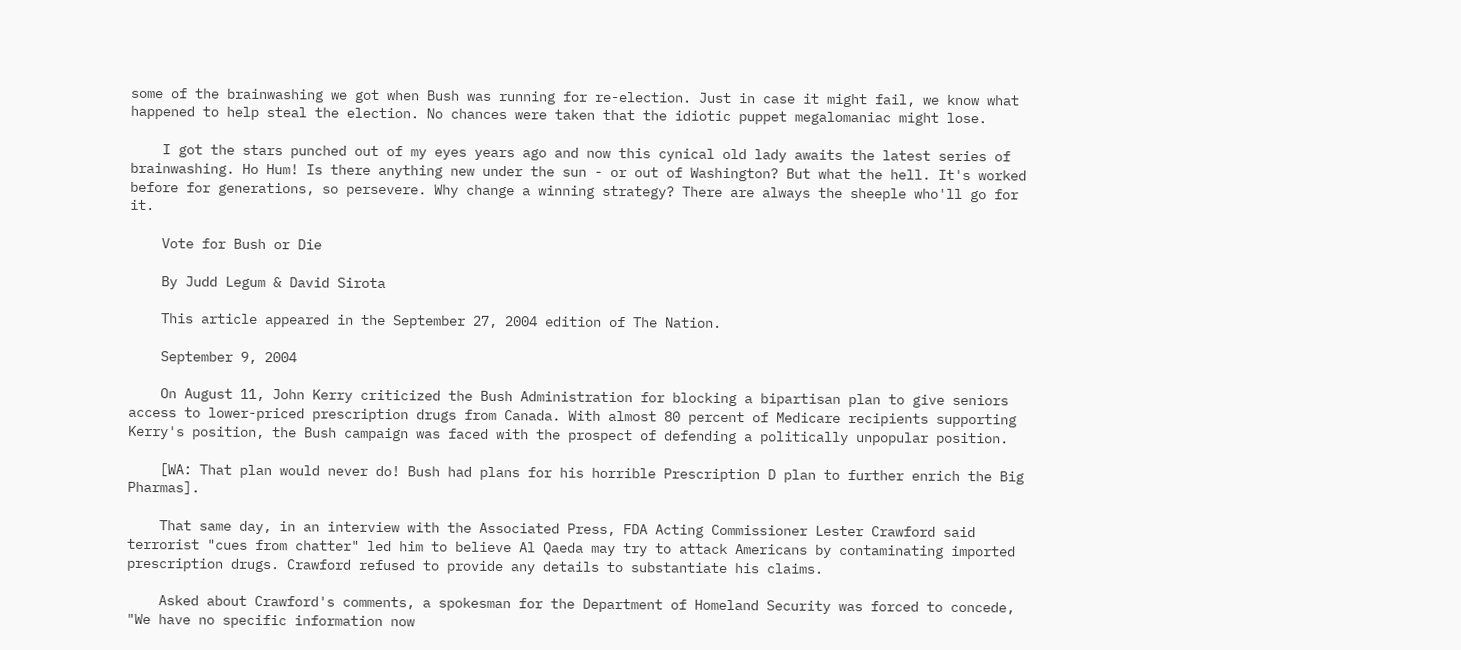some of the brainwashing we got when Bush was running for re-election. Just in case it might fail, we know what happened to help steal the election. No chances were taken that the idiotic puppet megalomaniac might lose.

    I got the stars punched out of my eyes years ago and now this cynical old lady awaits the latest series of brainwashing. Ho Hum! Is there anything new under the sun - or out of Washington? But what the hell. It's worked before for generations, so persevere. Why change a winning strategy? There are always the sheeple who'll go for it.

    Vote for Bush or Die

    By Judd Legum & David Sirota

    This article appeared in the September 27, 2004 edition of The Nation.

    September 9, 2004

    On August 11, John Kerry criticized the Bush Administration for blocking a bipartisan plan to give seniors access to lower-priced prescription drugs from Canada. With almost 80 percent of Medicare recipients supporting Kerry's position, the Bush campaign was faced with the prospect of defending a politically unpopular position.

    [WA: That plan would never do! Bush had plans for his horrible Prescription D plan to further enrich the Big Pharmas].

    That same day, in an interview with the Associated Press, FDA Acting Commissioner Lester Crawford said terrorist "cues from chatter" led him to believe Al Qaeda may try to attack Americans by contaminating imported prescription drugs. Crawford refused to provide any details to substantiate his claims.

    Asked about Crawford's comments, a spokesman for the Department of Homeland Security was forced to concede, "We have no specific information now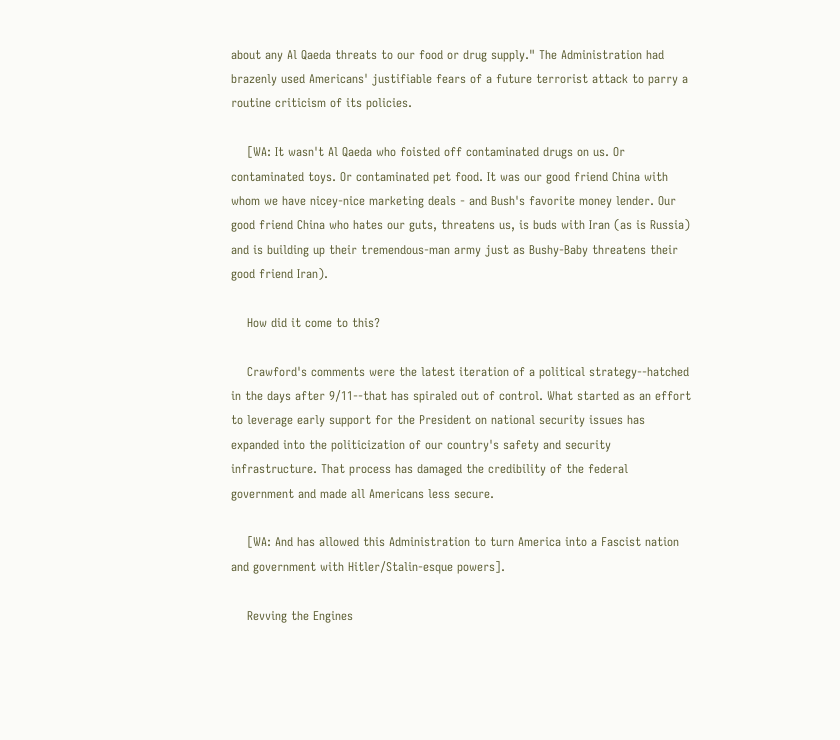about any Al Qaeda threats to our food or drug supply." The Administration had brazenly used Americans' justifiable fears of a future terrorist attack to parry a routine criticism of its policies.

    [WA: It wasn't Al Qaeda who foisted off contaminated drugs on us. Or contaminated toys. Or contaminated pet food. It was our good friend China with whom we have nicey-nice marketing deals - and Bush's favorite money lender. Our good friend China who hates our guts, threatens us, is buds with Iran (as is Russia) and is building up their tremendous-man army just as Bushy-Baby threatens their good friend Iran).

    How did it come to this?

    Crawford's comments were the latest iteration of a political strategy--hatched in the days after 9/11--that has spiraled out of control. What started as an effort to leverage early support for the President on national security issues has expanded into the politicization of our country's safety and security infrastructure. That process has damaged the credibility of the federal government and made all Americans less secure.

    [WA: And has allowed this Administration to turn America into a Fascist nation and government with Hitler/Stalin-esque powers].

    Revving the Engines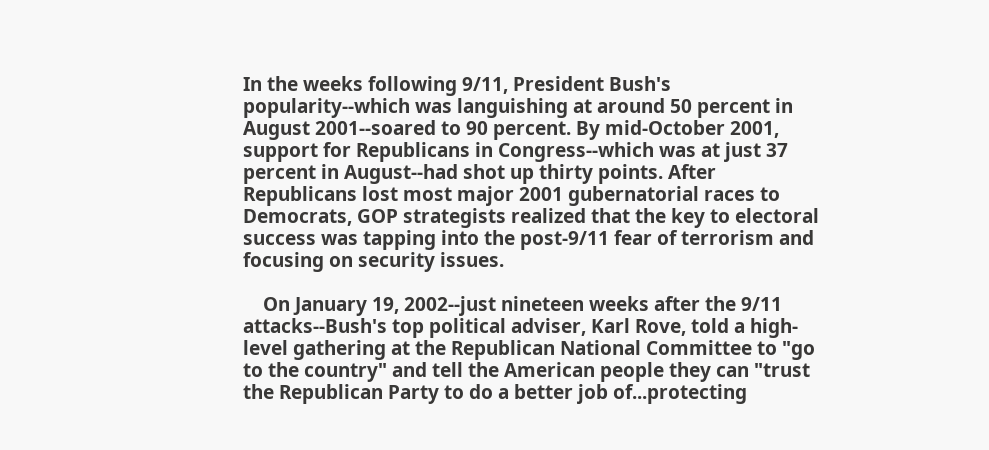In the weeks following 9/11, President Bush's popularity--which was languishing at around 50 percent in August 2001--soared to 90 percent. By mid-October 2001, support for Republicans in Congress--which was at just 37 percent in August--had shot up thirty points. After Republicans lost most major 2001 gubernatorial races to Democrats, GOP strategists realized that the key to electoral success was tapping into the post-9/11 fear of terrorism and focusing on security issues.

    On January 19, 2002--just nineteen weeks after the 9/11 attacks--Bush's top political adviser, Karl Rove, told a high-level gathering at the Republican National Committee to "go to the country" and tell the American people they can "trust the Republican Party to do a better job of...protecting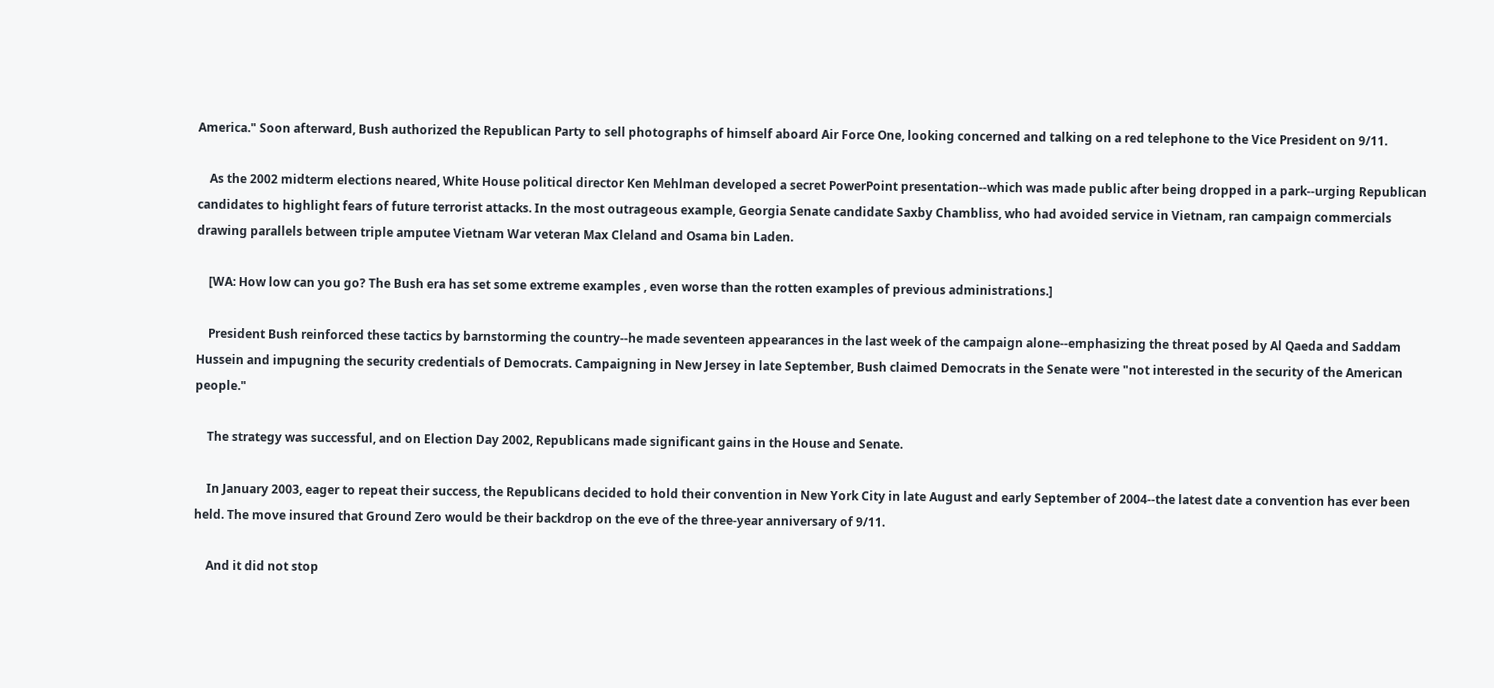America." Soon afterward, Bush authorized the Republican Party to sell photographs of himself aboard Air Force One, looking concerned and talking on a red telephone to the Vice President on 9/11.

    As the 2002 midterm elections neared, White House political director Ken Mehlman developed a secret PowerPoint presentation--which was made public after being dropped in a park--urging Republican candidates to highlight fears of future terrorist attacks. In the most outrageous example, Georgia Senate candidate Saxby Chambliss, who had avoided service in Vietnam, ran campaign commercials drawing parallels between triple amputee Vietnam War veteran Max Cleland and Osama bin Laden.

    [WA: How low can you go? The Bush era has set some extreme examples , even worse than the rotten examples of previous administrations.]

    President Bush reinforced these tactics by barnstorming the country--he made seventeen appearances in the last week of the campaign alone--emphasizing the threat posed by Al Qaeda and Saddam Hussein and impugning the security credentials of Democrats. Campaigning in New Jersey in late September, Bush claimed Democrats in the Senate were "not interested in the security of the American people."

    The strategy was successful, and on Election Day 2002, Republicans made significant gains in the House and Senate.

    In January 2003, eager to repeat their success, the Republicans decided to hold their convention in New York City in late August and early September of 2004--the latest date a convention has ever been held. The move insured that Ground Zero would be their backdrop on the eve of the three-year anniversary of 9/11.

    And it did not stop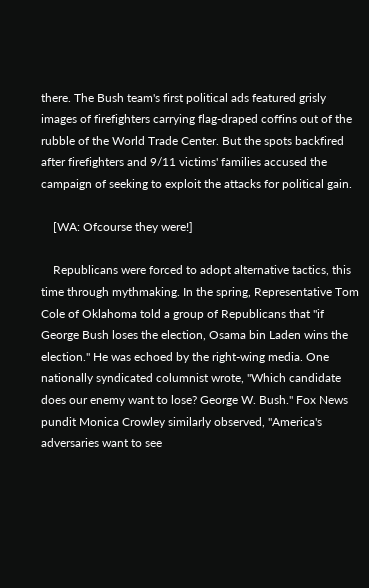there. The Bush team's first political ads featured grisly images of firefighters carrying flag-draped coffins out of the rubble of the World Trade Center. But the spots backfired after firefighters and 9/11 victims' families accused the campaign of seeking to exploit the attacks for political gain.

    [WA: Ofcourse they were!]

    Republicans were forced to adopt alternative tactics, this time through mythmaking. In the spring, Representative Tom Cole of Oklahoma told a group of Republicans that "if George Bush loses the election, Osama bin Laden wins the election." He was echoed by the right-wing media. One nationally syndicated columnist wrote, "Which candidate does our enemy want to lose? George W. Bush." Fox News pundit Monica Crowley similarly observed, "America's adversaries want to see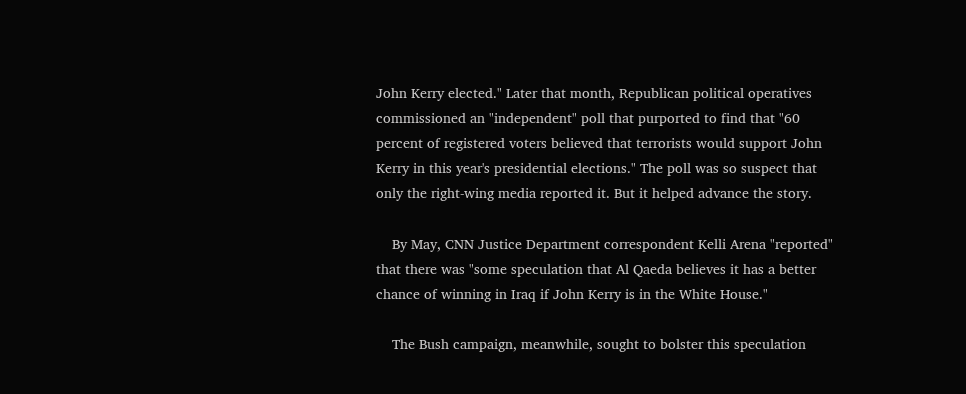John Kerry elected." Later that month, Republican political operatives commissioned an "independent" poll that purported to find that "60 percent of registered voters believed that terrorists would support John Kerry in this year's presidential elections." The poll was so suspect that only the right-wing media reported it. But it helped advance the story.

    By May, CNN Justice Department correspondent Kelli Arena "reported" that there was "some speculation that Al Qaeda believes it has a better chance of winning in Iraq if John Kerry is in the White House."

    The Bush campaign, meanwhile, sought to bolster this speculation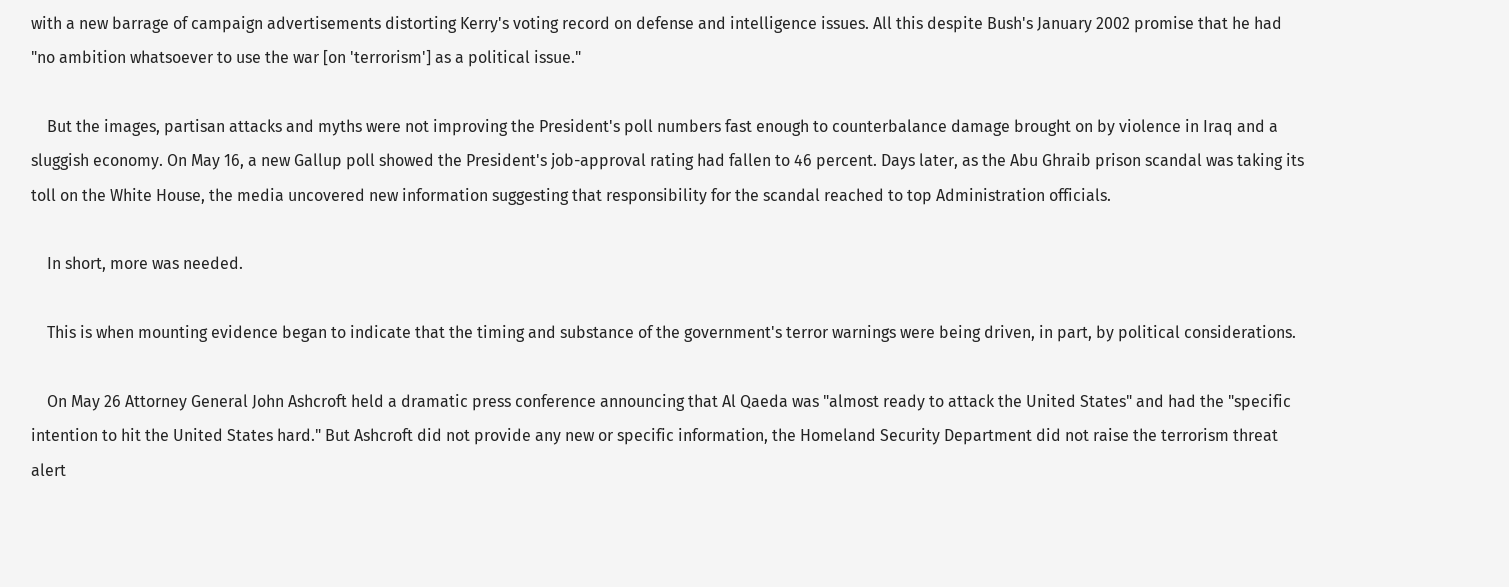with a new barrage of campaign advertisements distorting Kerry's voting record on defense and intelligence issues. All this despite Bush's January 2002 promise that he had "no ambition whatsoever to use the war [on 'terrorism'] as a political issue."

    But the images, partisan attacks and myths were not improving the President's poll numbers fast enough to counterbalance damage brought on by violence in Iraq and a sluggish economy. On May 16, a new Gallup poll showed the President's job-approval rating had fallen to 46 percent. Days later, as the Abu Ghraib prison scandal was taking its toll on the White House, the media uncovered new information suggesting that responsibility for the scandal reached to top Administration officials.

    In short, more was needed.

    This is when mounting evidence began to indicate that the timing and substance of the government's terror warnings were being driven, in part, by political considerations.

    On May 26 Attorney General John Ashcroft held a dramatic press conference announcing that Al Qaeda was "almost ready to attack the United States" and had the "specific intention to hit the United States hard." But Ashcroft did not provide any new or specific information, the Homeland Security Department did not raise the terrorism threat alert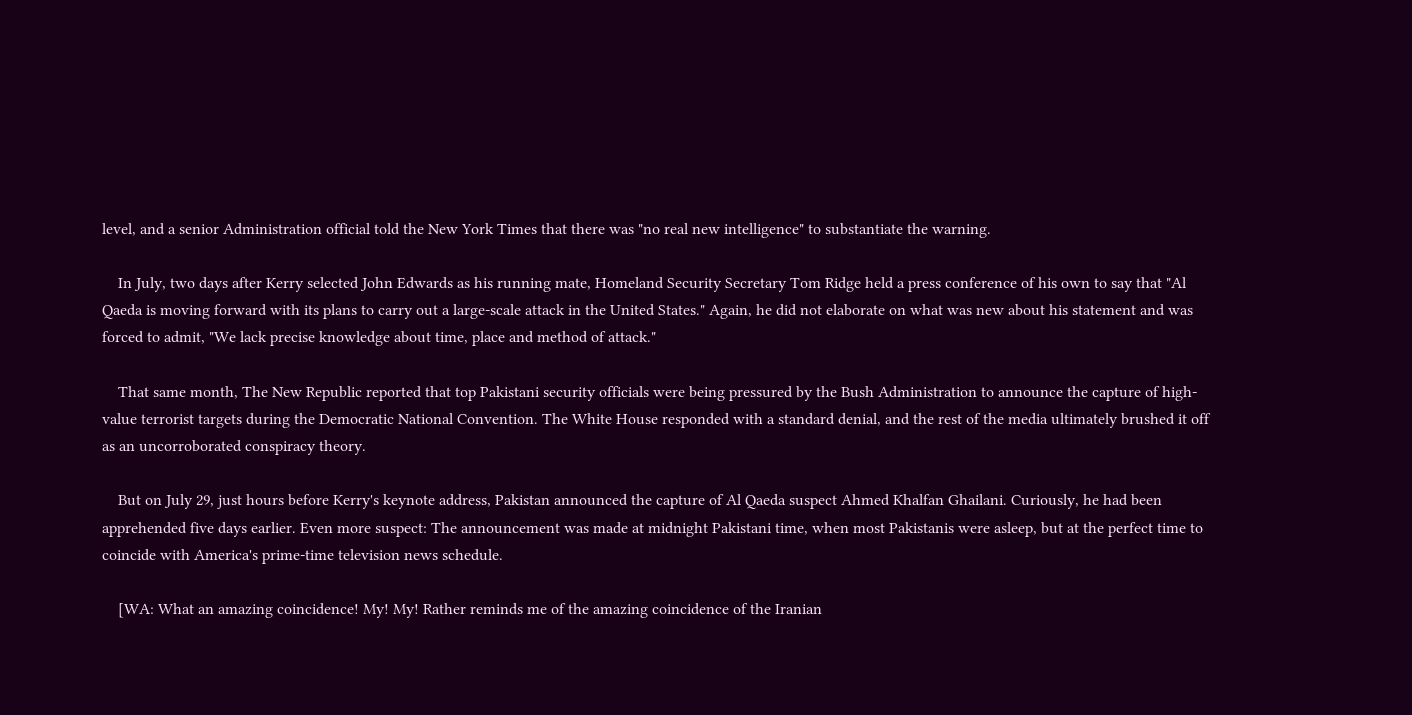level, and a senior Administration official told the New York Times that there was "no real new intelligence" to substantiate the warning.

    In July, two days after Kerry selected John Edwards as his running mate, Homeland Security Secretary Tom Ridge held a press conference of his own to say that "Al Qaeda is moving forward with its plans to carry out a large-scale attack in the United States." Again, he did not elaborate on what was new about his statement and was forced to admit, "We lack precise knowledge about time, place and method of attack."

    That same month, The New Republic reported that top Pakistani security officials were being pressured by the Bush Administration to announce the capture of high-value terrorist targets during the Democratic National Convention. The White House responded with a standard denial, and the rest of the media ultimately brushed it off as an uncorroborated conspiracy theory.

    But on July 29, just hours before Kerry's keynote address, Pakistan announced the capture of Al Qaeda suspect Ahmed Khalfan Ghailani. Curiously, he had been apprehended five days earlier. Even more suspect: The announcement was made at midnight Pakistani time, when most Pakistanis were asleep, but at the perfect time to coincide with America's prime-time television news schedule.

    [WA: What an amazing coincidence! My! My! Rather reminds me of the amazing coincidence of the Iranian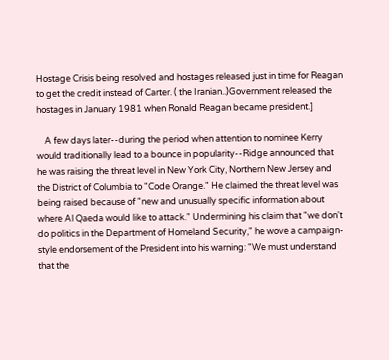Hostage Crisis being resolved and hostages released just in time for Reagan to get the credit instead of Carter. ( the Iranian..)Government released the hostages in January 1981 when Ronald Reagan became president.]

    A few days later--during the period when attention to nominee Kerry would traditionally lead to a bounce in popularity--Ridge announced that he was raising the threat level in New York City, Northern New Jersey and the District of Columbia to "Code Orange." He claimed the threat level was being raised because of "new and unusually specific information about where Al Qaeda would like to attack." Undermining his claim that "we don't do politics in the Department of Homeland Security," he wove a campaign-style endorsement of the President into his warning: "We must understand that the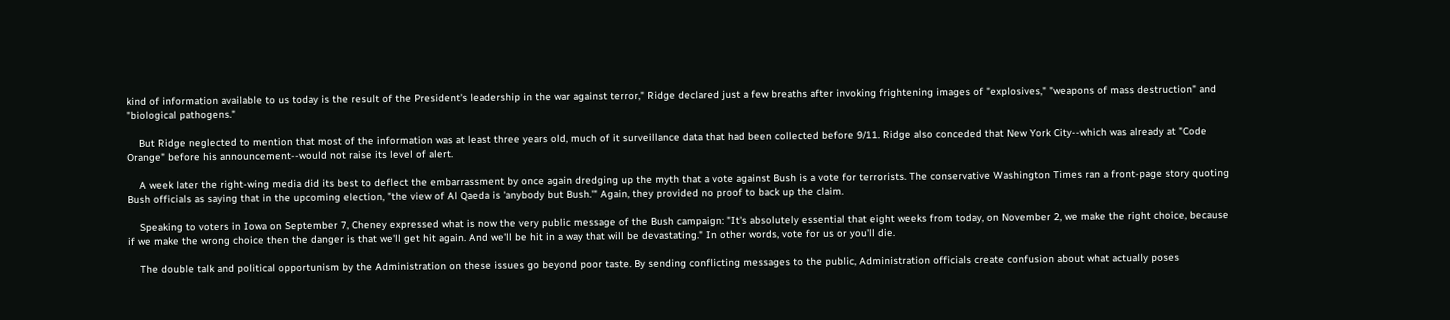kind of information available to us today is the result of the President's leadership in the war against terror," Ridge declared just a few breaths after invoking frightening images of "explosives," "weapons of mass destruction" and "biological pathogens."

    But Ridge neglected to mention that most of the information was at least three years old, much of it surveillance data that had been collected before 9/11. Ridge also conceded that New York City--which was already at "Code Orange" before his announcement--would not raise its level of alert.

    A week later the right-wing media did its best to deflect the embarrassment by once again dredging up the myth that a vote against Bush is a vote for terrorists. The conservative Washington Times ran a front-page story quoting Bush officials as saying that in the upcoming election, "the view of Al Qaeda is 'anybody but Bush.'" Again, they provided no proof to back up the claim.

    Speaking to voters in Iowa on September 7, Cheney expressed what is now the very public message of the Bush campaign: "It's absolutely essential that eight weeks from today, on November 2, we make the right choice, because if we make the wrong choice then the danger is that we'll get hit again. And we'll be hit in a way that will be devastating." In other words, vote for us or you'll die.

    The double talk and political opportunism by the Administration on these issues go beyond poor taste. By sending conflicting messages to the public, Administration officials create confusion about what actually poses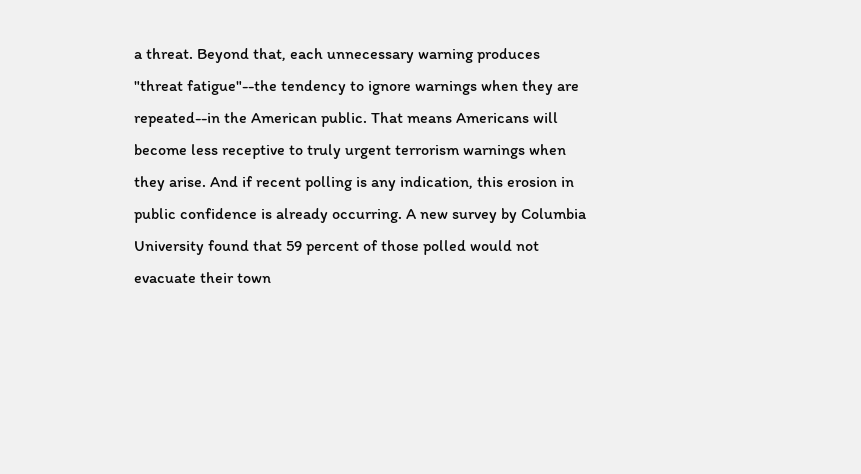a threat. Beyond that, each unnecessary warning produces "threat fatigue"--the tendency to ignore warnings when they are repeated--in the American public. That means Americans will become less receptive to truly urgent terrorism warnings when they arise. And if recent polling is any indication, this erosion in public confidence is already occurring. A new survey by Columbia University found that 59 percent of those polled would not evacuate their town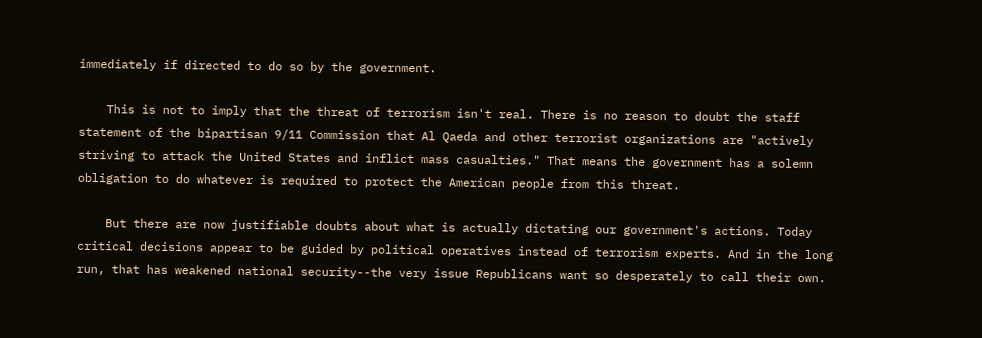immediately if directed to do so by the government.

    This is not to imply that the threat of terrorism isn't real. There is no reason to doubt the staff statement of the bipartisan 9/11 Commission that Al Qaeda and other terrorist organizations are "actively striving to attack the United States and inflict mass casualties." That means the government has a solemn obligation to do whatever is required to protect the American people from this threat.

    But there are now justifiable doubts about what is actually dictating our government's actions. Today critical decisions appear to be guided by political operatives instead of terrorism experts. And in the long run, that has weakened national security--the very issue Republicans want so desperately to call their own.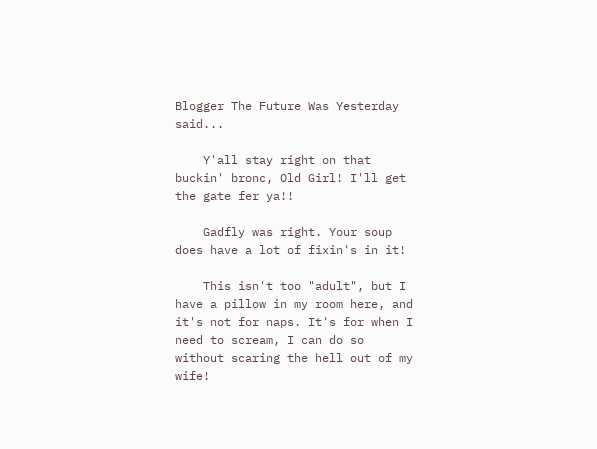Blogger The Future Was Yesterday said...

    Y'all stay right on that buckin' bronc, Old Girl! I'll get the gate fer ya!!

    Gadfly was right. Your soup does have a lot of fixin's in it!

    This isn't too "adult", but I have a pillow in my room here, and it's not for naps. It's for when I need to scream, I can do so without scaring the hell out of my wife!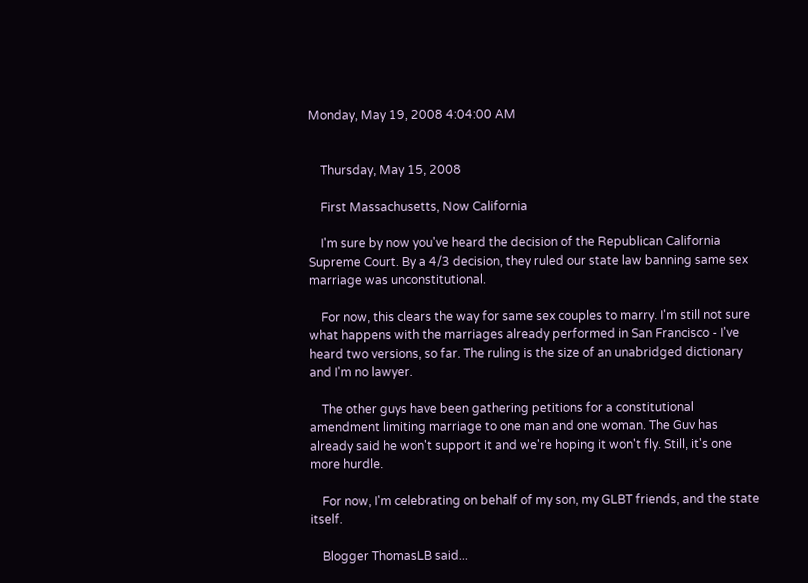Monday, May 19, 2008 4:04:00 AM


    Thursday, May 15, 2008

    First Massachusetts, Now California

    I'm sure by now you've heard the decision of the Republican California Supreme Court. By a 4/3 decision, they ruled our state law banning same sex marriage was unconstitutional.

    For now, this clears the way for same sex couples to marry. I'm still not sure what happens with the marriages already performed in San Francisco - I've heard two versions, so far. The ruling is the size of an unabridged dictionary and I'm no lawyer.

    The other guys have been gathering petitions for a constitutional amendment limiting marriage to one man and one woman. The Guv has already said he won't support it and we're hoping it won't fly. Still, it's one more hurdle.

    For now, I'm celebrating on behalf of my son, my GLBT friends, and the state itself.

    Blogger ThomasLB said...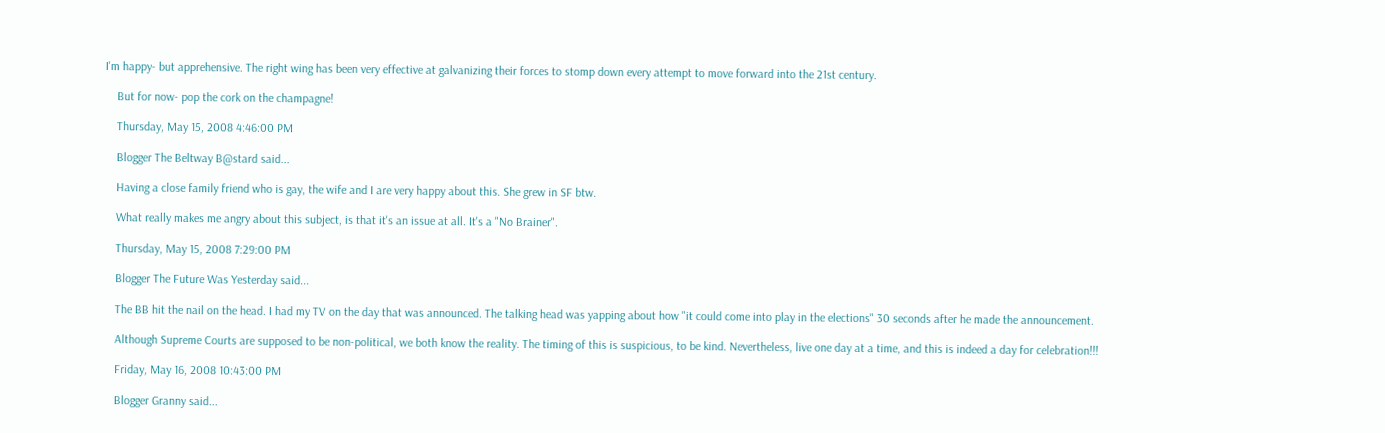I'm happy- but apprehensive. The right wing has been very effective at galvanizing their forces to stomp down every attempt to move forward into the 21st century.

    But for now- pop the cork on the champagne!

    Thursday, May 15, 2008 4:46:00 PM

    Blogger The Beltway B@stard said...

    Having a close family friend who is gay, the wife and I are very happy about this. She grew in SF btw.

    What really makes me angry about this subject, is that it's an issue at all. It's a "No Brainer".

    Thursday, May 15, 2008 7:29:00 PM

    Blogger The Future Was Yesterday said...

    The BB hit the nail on the head. I had my TV on the day that was announced. The talking head was yapping about how "it could come into play in the elections" 30 seconds after he made the announcement.

    Although Supreme Courts are supposed to be non-political, we both know the reality. The timing of this is suspicious, to be kind. Nevertheless, live one day at a time, and this is indeed a day for celebration!!!

    Friday, May 16, 2008 10:43:00 PM

    Blogger Granny said...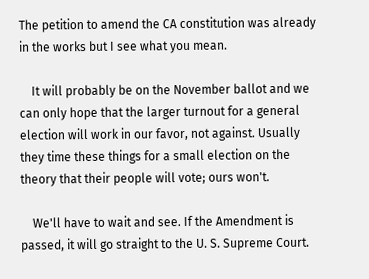The petition to amend the CA constitution was already in the works but I see what you mean.

    It will probably be on the November ballot and we can only hope that the larger turnout for a general election will work in our favor, not against. Usually they time these things for a small election on the theory that their people will vote; ours won't.

    We'll have to wait and see. If the Amendment is passed, it will go straight to the U. S. Supreme Court.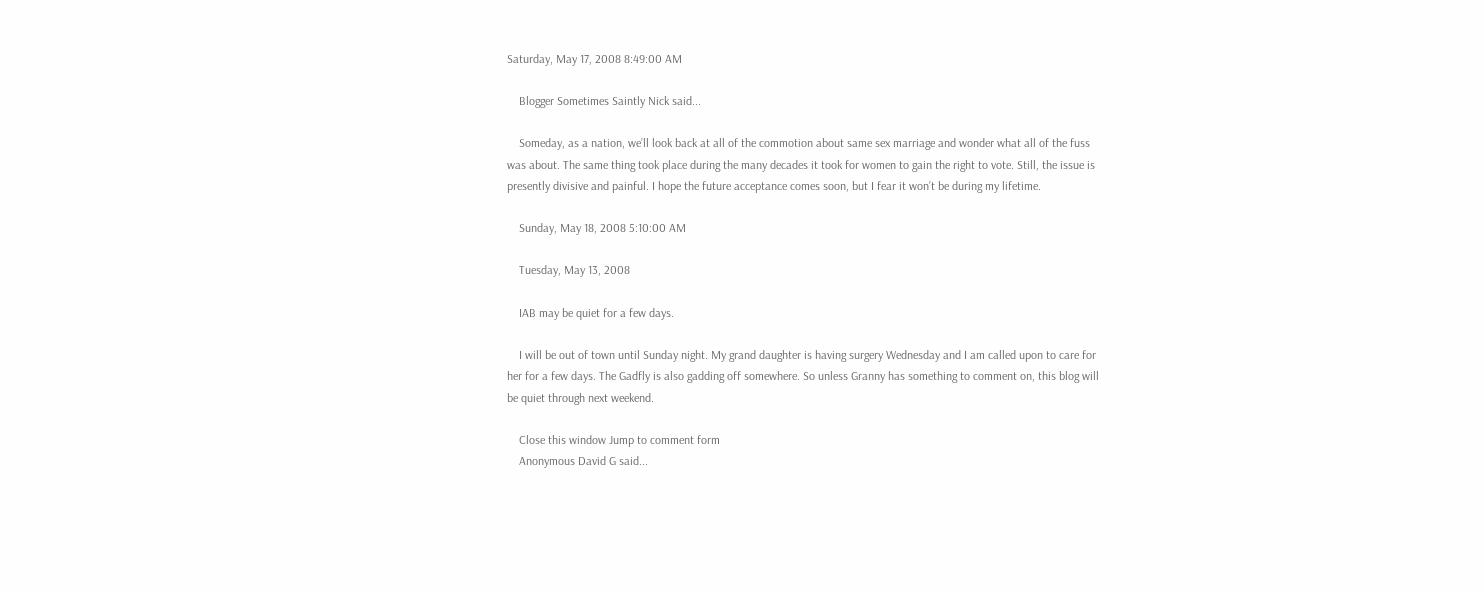Saturday, May 17, 2008 8:49:00 AM

    Blogger Sometimes Saintly Nick said...

    Someday, as a nation, we’ll look back at all of the commotion about same sex marriage and wonder what all of the fuss was about. The same thing took place during the many decades it took for women to gain the right to vote. Still, the issue is presently divisive and painful. I hope the future acceptance comes soon, but I fear it won’t be during my lifetime.

    Sunday, May 18, 2008 5:10:00 AM

    Tuesday, May 13, 2008

    IAB may be quiet for a few days.

    I will be out of town until Sunday night. My grand daughter is having surgery Wednesday and I am called upon to care for her for a few days. The Gadfly is also gadding off somewhere. So unless Granny has something to comment on, this blog will be quiet through next weekend.

    Close this window Jump to comment form
    Anonymous David G said...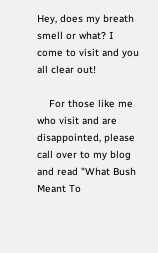Hey, does my breath smell or what? I come to visit and you all clear out!

    For those like me who visit and are disappointed, please call over to my blog and read "What Bush Meant To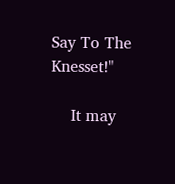Say To The Knesset!"

    It may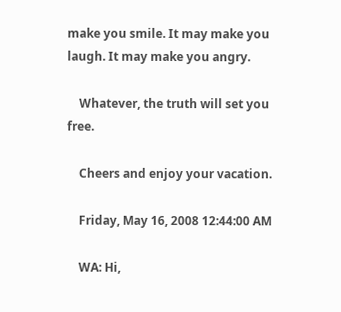make you smile. It may make you laugh. It may make you angry.

    Whatever, the truth will set you free.

    Cheers and enjoy your vacation.

    Friday, May 16, 2008 12:44:00 AM

    WA: Hi,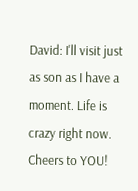David: I'll visit just as son as I have a moment. Life is crazy right now. Cheers to YOU!